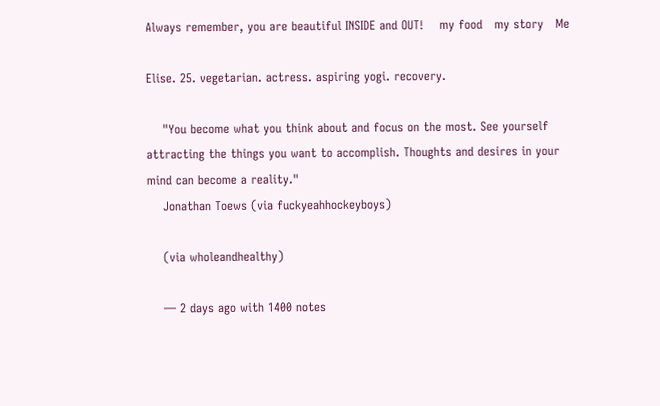Always remember, you are beautiful INSIDE and OUT!    my food   my story   Me

Elise. 25. vegetarian. actress. aspiring yogi. recovery.

    "You become what you think about and focus on the most. See yourself attracting the things you want to accomplish. Thoughts and desires in your mind can become a reality."
    Jonathan Toews (via fuckyeahhockeyboys)

    (via wholeandhealthy)

    — 2 days ago with 1400 notes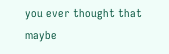you ever thought that maybe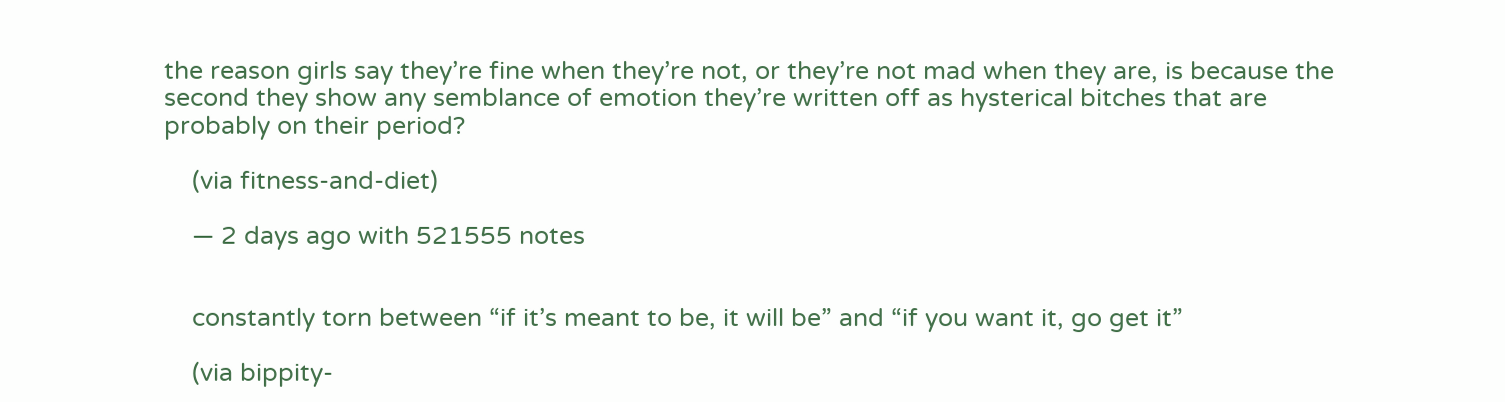the reason girls say they’re fine when they’re not, or they’re not mad when they are, is because the second they show any semblance of emotion they’re written off as hysterical bitches that are probably on their period?

    (via fitness-and-diet)

    — 2 days ago with 521555 notes


    constantly torn between “if it’s meant to be, it will be” and “if you want it, go get it”

    (via bippity-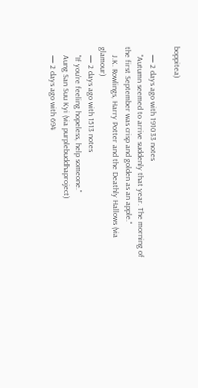boppitea)

    — 2 days ago with 191033 notes
    "Autumn seemed to arrive suddenly that year. The morning of the first September was crisp and golden as an apple."
    J.K. Rowlings, Harry Potter and the Deathly Hallows (via glamour)
    — 2 days ago with 1513 notes
    "If you’re feeling hopeless, help someone."
    Aung San Suu Kyi (via purplebuddhaproject)
    — 2 days ago with 694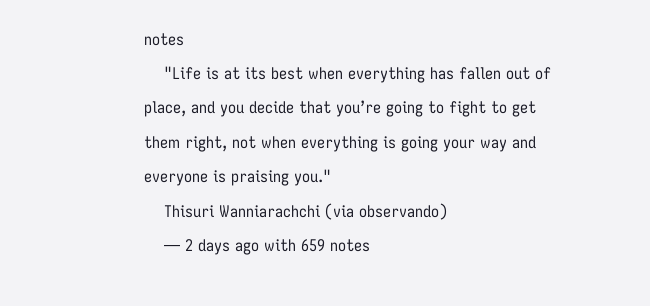notes
    "Life is at its best when everything has fallen out of place, and you decide that you’re going to fight to get them right, not when everything is going your way and everyone is praising you."
    Thisuri Wanniarachchi (via observando)
    — 2 days ago with 659 notes